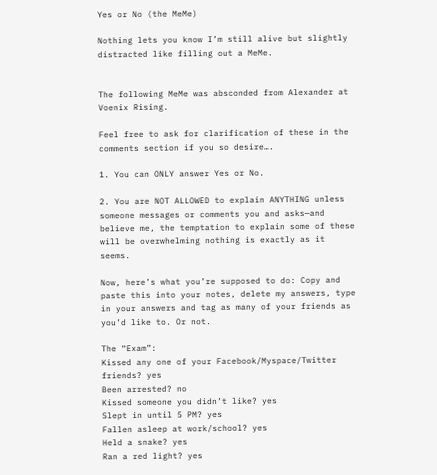Yes or No (the MeMe)

Nothing lets you know I’m still alive but slightly distracted like filling out a MeMe.


The following MeMe was absconded from Alexander at Voenix Rising.

Feel free to ask for clarification of these in the comments section if you so desire….

1. You can ONLY answer Yes or No.

2. You are NOT ALLOWED to explain ANYTHING unless someone messages or comments you and asks—and believe me, the temptation to explain some of these will be overwhelming nothing is exactly as it seems.

Now, here’s what you’re supposed to do: Copy and paste this into your notes, delete my answers, type in your answers and tag as many of your friends as you’d like to. Or not.

The “Exam”:
Kissed any one of your Facebook/Myspace/Twitter friends? yes
Been arrested? no
Kissed someone you didn’t like? yes
Slept in until 5 PM? yes
Fallen asleep at work/school? yes
Held a snake? yes
Ran a red light? yes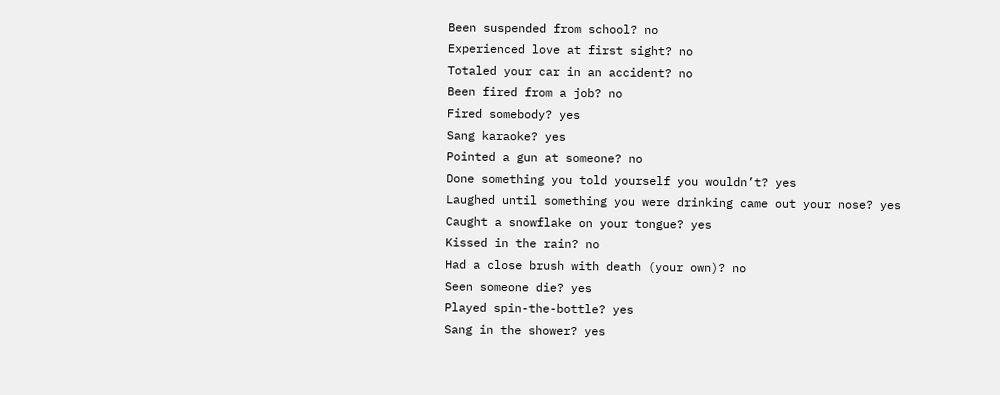Been suspended from school? no
Experienced love at first sight? no
Totaled your car in an accident? no
Been fired from a job? no
Fired somebody? yes
Sang karaoke? yes
Pointed a gun at someone? no
Done something you told yourself you wouldn’t? yes
Laughed until something you were drinking came out your nose? yes
Caught a snowflake on your tongue? yes
Kissed in the rain? no
Had a close brush with death (your own)? no
Seen someone die? yes
Played spin-the-bottle? yes
Sang in the shower? yes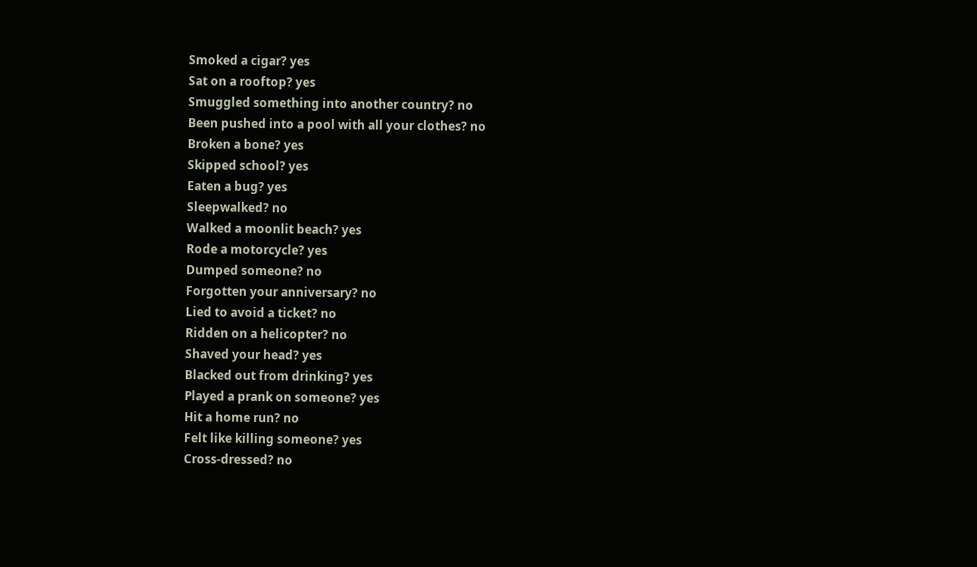Smoked a cigar? yes
Sat on a rooftop? yes
Smuggled something into another country? no
Been pushed into a pool with all your clothes? no
Broken a bone? yes
Skipped school? yes
Eaten a bug? yes
Sleepwalked? no
Walked a moonlit beach? yes
Rode a motorcycle? yes
Dumped someone? no
Forgotten your anniversary? no
Lied to avoid a ticket? no
Ridden on a helicopter? no
Shaved your head? yes
Blacked out from drinking? yes
Played a prank on someone? yes
Hit a home run? no
Felt like killing someone? yes
Cross-dressed? no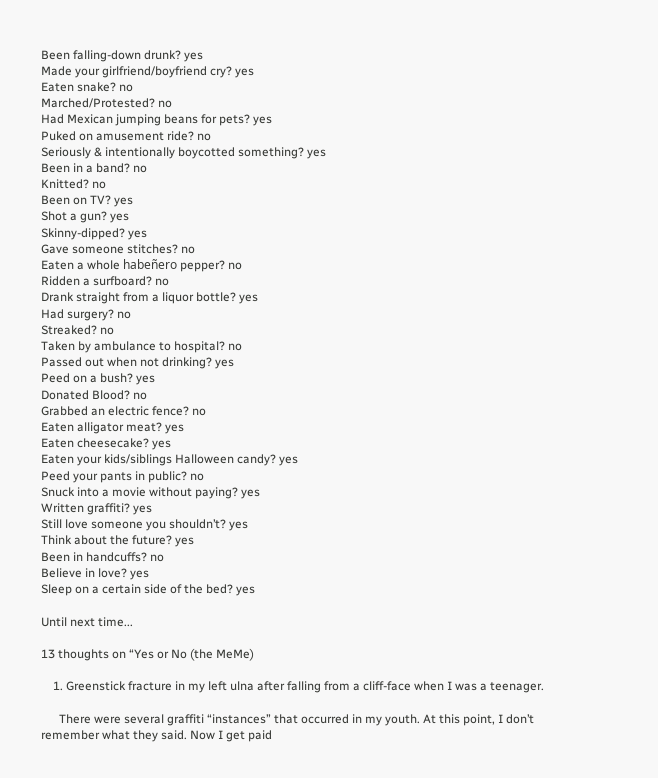Been falling-down drunk? yes
Made your girlfriend/boyfriend cry? yes
Eaten snake? no
Marched/Protested? no
Had Mexican jumping beans for pets? yes
Puked on amusement ride? no
Seriously & intentionally boycotted something? yes
Been in a band? no
Knitted? no
Been on TV? yes
Shot a gun? yes
Skinny-dipped? yes
Gave someone stitches? no
Eaten a whole habeñero pepper? no
Ridden a surfboard? no
Drank straight from a liquor bottle? yes
Had surgery? no
Streaked? no
Taken by ambulance to hospital? no
Passed out when not drinking? yes
Peed on a bush? yes
Donated Blood? no
Grabbed an electric fence? no
Eaten alligator meat? yes
Eaten cheesecake? yes
Eaten your kids/siblings Halloween candy? yes
Peed your pants in public? no
Snuck into a movie without paying? yes
Written graffiti? yes
Still love someone you shouldn’t? yes
Think about the future? yes
Been in handcuffs? no
Believe in love? yes
Sleep on a certain side of the bed? yes

Until next time...

13 thoughts on “Yes or No (the MeMe)

    1. Greenstick fracture in my left ulna after falling from a cliff-face when I was a teenager.

      There were several graffiti “instances” that occurred in my youth. At this point, I don’t remember what they said. Now I get paid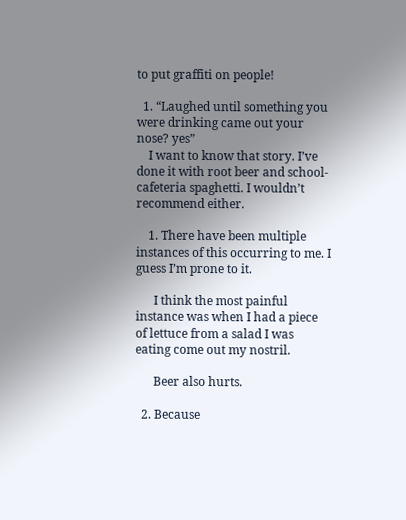to put graffiti on people!

  1. “Laughed until something you were drinking came out your nose? yes”
    I want to know that story. I’ve done it with root beer and school-cafeteria spaghetti. I wouldn’t recommend either.

    1. There have been multiple instances of this occurring to me. I guess I’m prone to it.

      I think the most painful instance was when I had a piece of lettuce from a salad I was eating come out my nostril.

      Beer also hurts.

  2. Because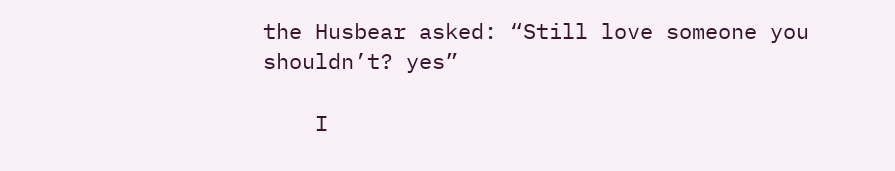the Husbear asked: “Still love someone you shouldn’t? yes”

    I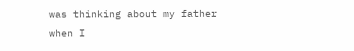was thinking about my father when I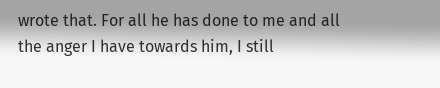wrote that. For all he has done to me and all the anger I have towards him, I still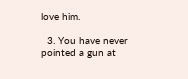love him.

  3. You have never pointed a gun at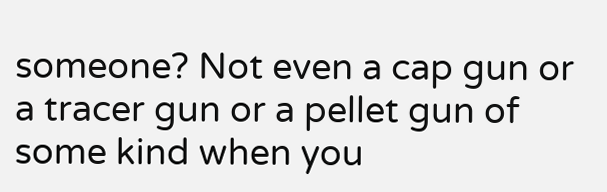someone? Not even a cap gun or a tracer gun or a pellet gun of some kind when you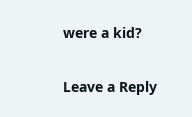were a kid?

Leave a Reply